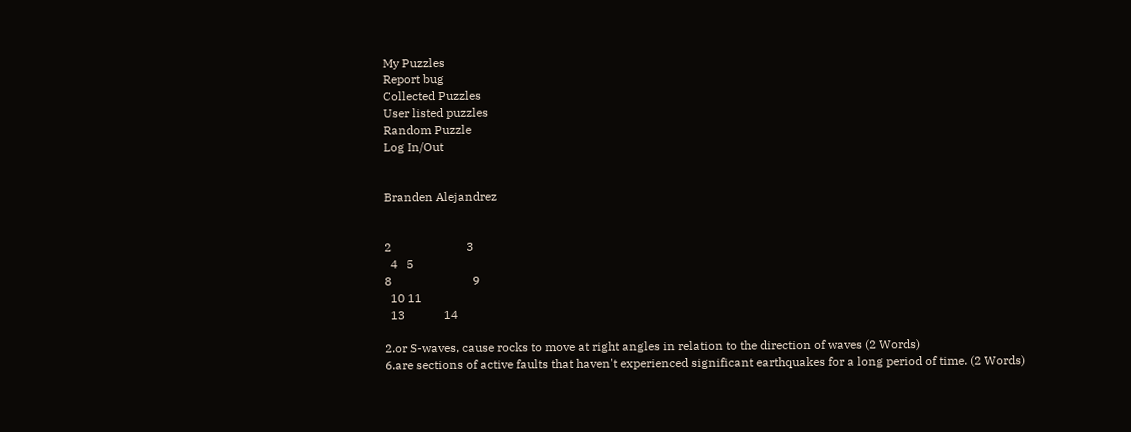My Puzzles
Report bug
Collected Puzzles
User listed puzzles
Random Puzzle
Log In/Out


Branden Alejandrez


2                         3
  4   5
8                           9
  10 11
  13             14

2.or S-waves, cause rocks to move at right angles in relation to the direction of waves (2 Words)
6.are sections of active faults that haven't experienced significant earthquakes for a long period of time. (2 Words)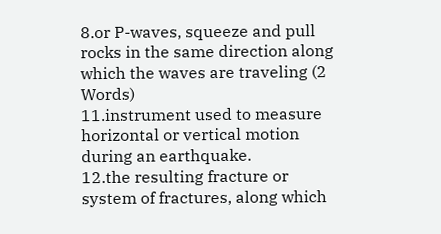8.or P-waves, squeeze and pull rocks in the same direction along which the waves are traveling (2 Words)
11.instrument used to measure horizontal or vertical motion during an earthquake.
12.the resulting fracture or system of fractures, along which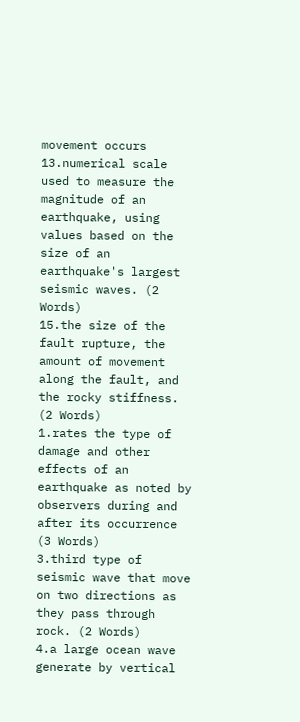movement occurs
13.numerical scale used to measure the magnitude of an earthquake, using values based on the size of an earthquake's largest seismic waves. (2 Words)
15.the size of the fault rupture, the amount of movement along the fault, and the rocky stiffness. (2 Words)
1.rates the type of damage and other effects of an earthquake as noted by observers during and after its occurrence (3 Words)
3.third type of seismic wave that move on two directions as they pass through rock. (2 Words)
4.a large ocean wave generate by vertical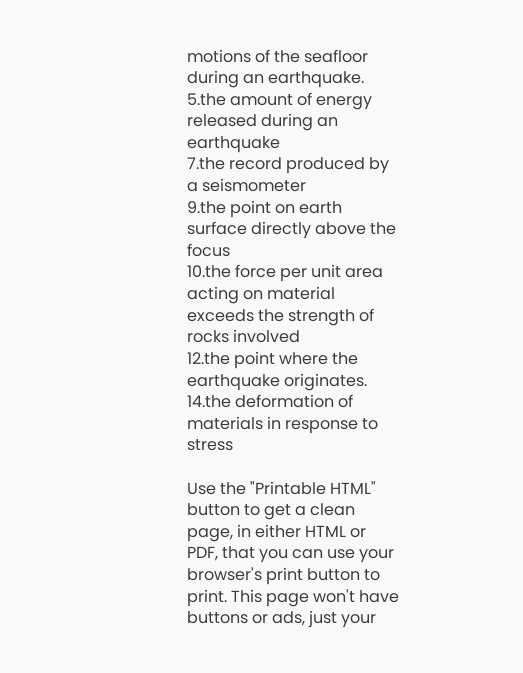motions of the seafloor during an earthquake.
5.the amount of energy released during an earthquake
7.the record produced by a seismometer
9.the point on earth surface directly above the focus
10.the force per unit area acting on material exceeds the strength of rocks involved
12.the point where the earthquake originates.
14.the deformation of materials in response to stress

Use the "Printable HTML" button to get a clean page, in either HTML or PDF, that you can use your browser's print button to print. This page won't have buttons or ads, just your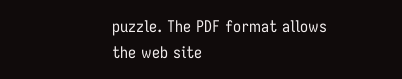puzzle. The PDF format allows the web site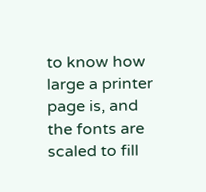to know how large a printer page is, and the fonts are scaled to fill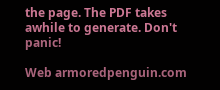the page. The PDF takes awhile to generate. Don't panic!

Web armoredpenguin.com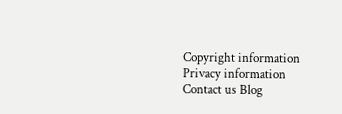Copyright information Privacy information Contact us Blog